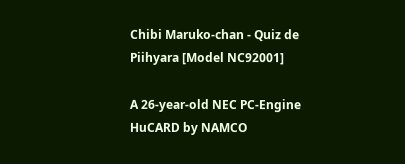Chibi Maruko-chan - Quiz de Piihyara [Model NC92001]

A 26-year-old NEC PC-Engine HuCARD by NAMCO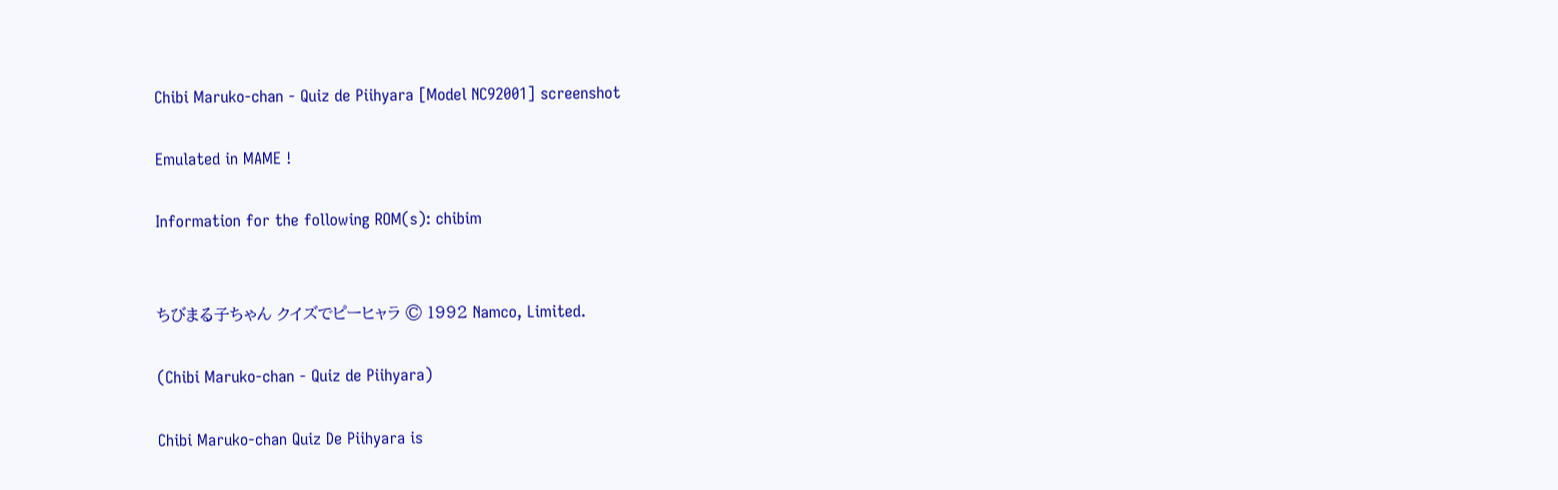Chibi Maruko-chan - Quiz de Piihyara [Model NC92001] screenshot

Emulated in MAME !

Information for the following ROM(s): chibim


ちびまる子ちゃん クイズでピーヒャラ © 1992 Namco, Limited.

(Chibi Maruko-chan - Quiz de Piihyara)

Chibi Maruko-chan Quiz De Piihyara is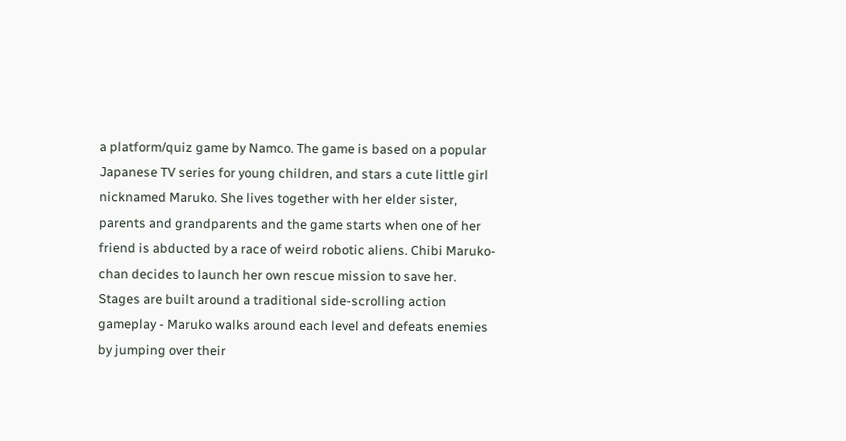a platform/quiz game by Namco. The game is based on a popular Japanese TV series for young children, and stars a cute little girl nicknamed Maruko. She lives together with her elder sister, parents and grandparents and the game starts when one of her friend is abducted by a race of weird robotic aliens. Chibi Maruko-chan decides to launch her own rescue mission to save her. Stages are built around a traditional side-scrolling action gameplay - Maruko walks around each level and defeats enemies by jumping over their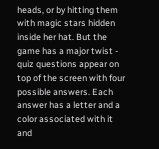heads, or by hitting them with magic stars hidden inside her hat. But the game has a major twist - quiz questions appear on top of the screen with four possible answers. Each answer has a letter and a color associated with it and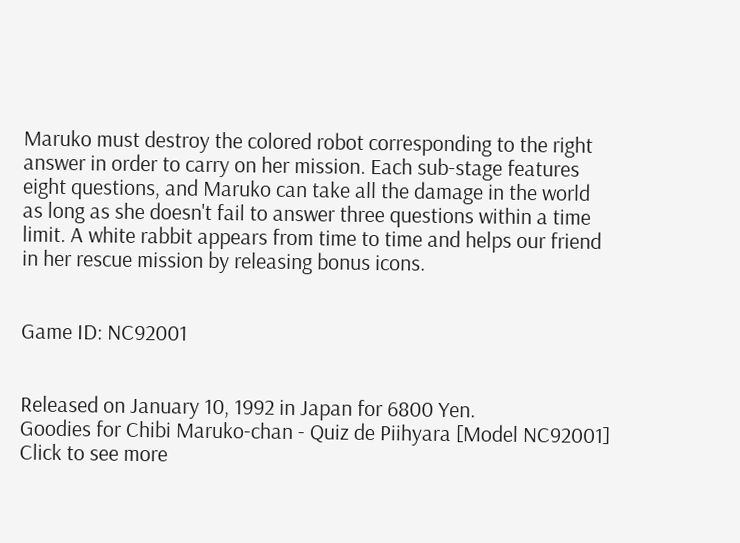Maruko must destroy the colored robot corresponding to the right answer in order to carry on her mission. Each sub-stage features eight questions, and Maruko can take all the damage in the world as long as she doesn't fail to answer three questions within a time limit. A white rabbit appears from time to time and helps our friend in her rescue mission by releasing bonus icons.


Game ID: NC92001


Released on January 10, 1992 in Japan for 6800 Yen.
Goodies for Chibi Maruko-chan - Quiz de Piihyara [Model NC92001]
Click to see more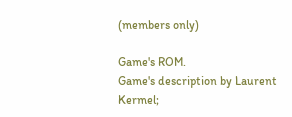(members only)

Game's ROM.
Game's description by Laurent Kermel;